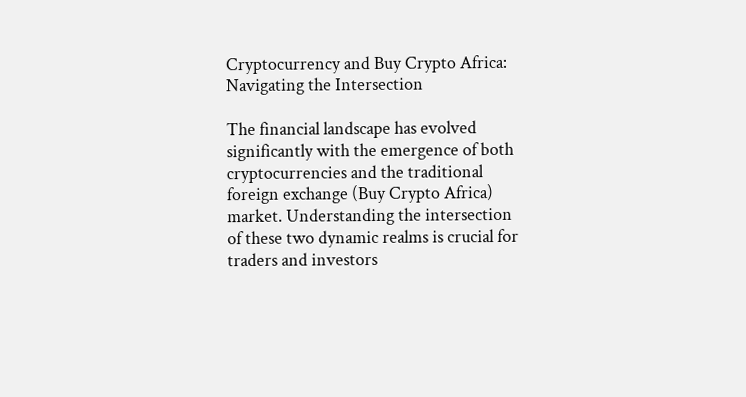Cryptocurrency and Buy Crypto Africa: Navigating the Intersection

The financial landscape has evolved significantly with the emergence of both cryptocurrencies and the traditional foreign exchange (Buy Crypto Africa) market. Understanding the intersection of these two dynamic realms is crucial for traders and investors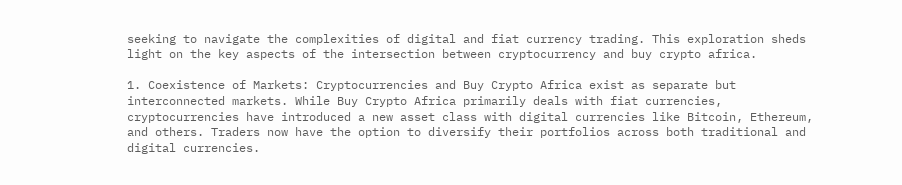seeking to navigate the complexities of digital and fiat currency trading. This exploration sheds light on the key aspects of the intersection between cryptocurrency and buy crypto africa.

1. Coexistence of Markets: Cryptocurrencies and Buy Crypto Africa exist as separate but interconnected markets. While Buy Crypto Africa primarily deals with fiat currencies, cryptocurrencies have introduced a new asset class with digital currencies like Bitcoin, Ethereum, and others. Traders now have the option to diversify their portfolios across both traditional and digital currencies.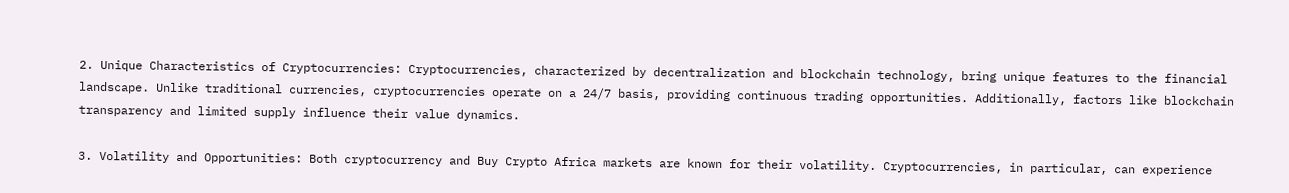2. Unique Characteristics of Cryptocurrencies: Cryptocurrencies, characterized by decentralization and blockchain technology, bring unique features to the financial landscape. Unlike traditional currencies, cryptocurrencies operate on a 24/7 basis, providing continuous trading opportunities. Additionally, factors like blockchain transparency and limited supply influence their value dynamics.

3. Volatility and Opportunities: Both cryptocurrency and Buy Crypto Africa markets are known for their volatility. Cryptocurrencies, in particular, can experience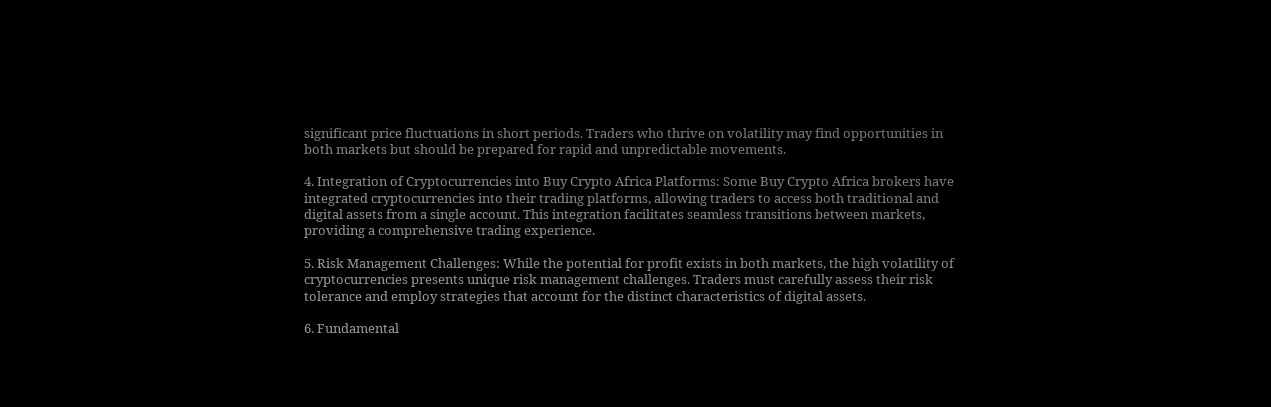significant price fluctuations in short periods. Traders who thrive on volatility may find opportunities in both markets but should be prepared for rapid and unpredictable movements.

4. Integration of Cryptocurrencies into Buy Crypto Africa Platforms: Some Buy Crypto Africa brokers have integrated cryptocurrencies into their trading platforms, allowing traders to access both traditional and digital assets from a single account. This integration facilitates seamless transitions between markets, providing a comprehensive trading experience.

5. Risk Management Challenges: While the potential for profit exists in both markets, the high volatility of cryptocurrencies presents unique risk management challenges. Traders must carefully assess their risk tolerance and employ strategies that account for the distinct characteristics of digital assets.

6. Fundamental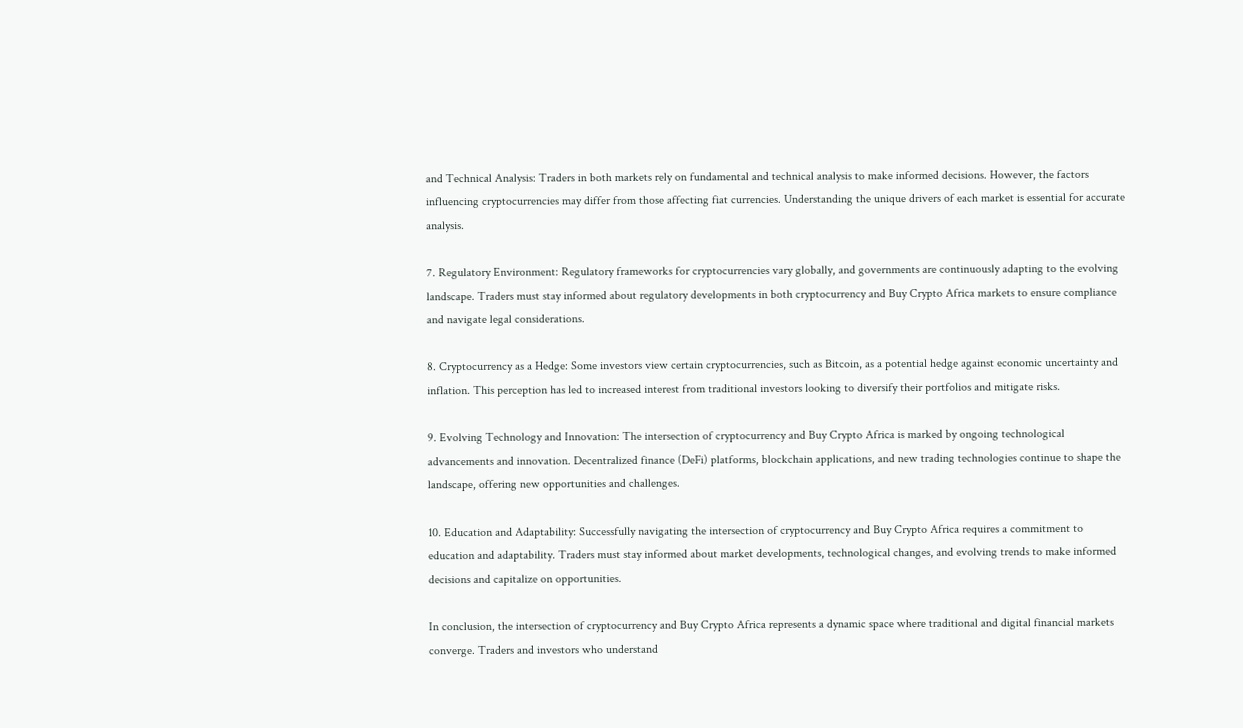and Technical Analysis: Traders in both markets rely on fundamental and technical analysis to make informed decisions. However, the factors influencing cryptocurrencies may differ from those affecting fiat currencies. Understanding the unique drivers of each market is essential for accurate analysis.

7. Regulatory Environment: Regulatory frameworks for cryptocurrencies vary globally, and governments are continuously adapting to the evolving landscape. Traders must stay informed about regulatory developments in both cryptocurrency and Buy Crypto Africa markets to ensure compliance and navigate legal considerations.

8. Cryptocurrency as a Hedge: Some investors view certain cryptocurrencies, such as Bitcoin, as a potential hedge against economic uncertainty and inflation. This perception has led to increased interest from traditional investors looking to diversify their portfolios and mitigate risks.

9. Evolving Technology and Innovation: The intersection of cryptocurrency and Buy Crypto Africa is marked by ongoing technological advancements and innovation. Decentralized finance (DeFi) platforms, blockchain applications, and new trading technologies continue to shape the landscape, offering new opportunities and challenges.

10. Education and Adaptability: Successfully navigating the intersection of cryptocurrency and Buy Crypto Africa requires a commitment to education and adaptability. Traders must stay informed about market developments, technological changes, and evolving trends to make informed decisions and capitalize on opportunities.

In conclusion, the intersection of cryptocurrency and Buy Crypto Africa represents a dynamic space where traditional and digital financial markets converge. Traders and investors who understand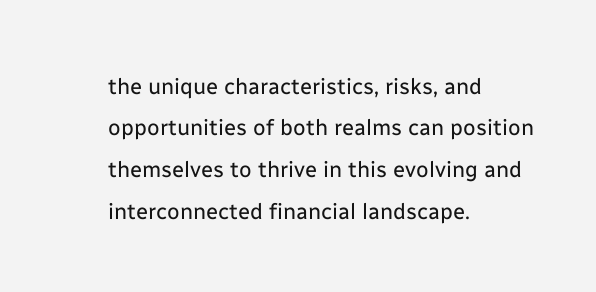the unique characteristics, risks, and opportunities of both realms can position themselves to thrive in this evolving and interconnected financial landscape.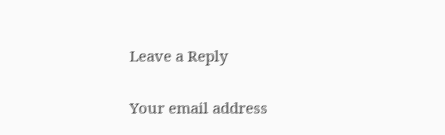Leave a Reply

Your email address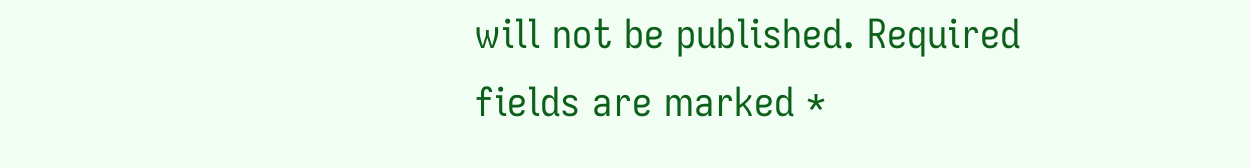will not be published. Required fields are marked *